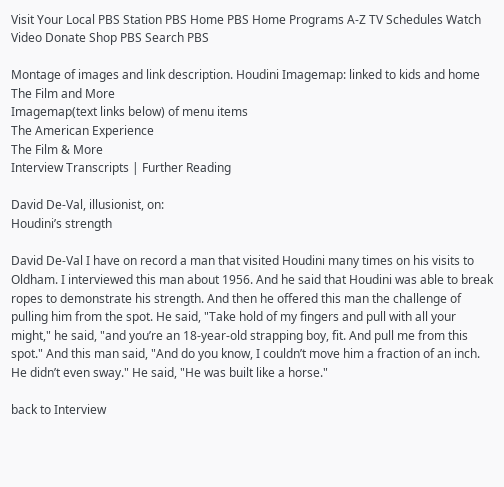Visit Your Local PBS Station PBS Home PBS Home Programs A-Z TV Schedules Watch Video Donate Shop PBS Search PBS

Montage of images and link description. Houdini Imagemap: linked to kids and home
The Film and More
Imagemap(text links below) of menu items
The American Experience
The Film & More
Interview Transcripts | Further Reading

David De-Val, illusionist, on:
Houdini’s strength

David De-Val I have on record a man that visited Houdini many times on his visits to Oldham. I interviewed this man about 1956. And he said that Houdini was able to break ropes to demonstrate his strength. And then he offered this man the challenge of pulling him from the spot. He said, "Take hold of my fingers and pull with all your might," he said, "and you’re an 18-year-old strapping boy, fit. And pull me from this spot." And this man said, "And do you know, I couldn’t move him a fraction of an inch. He didn’t even sway." He said, "He was built like a horse."

back to Interview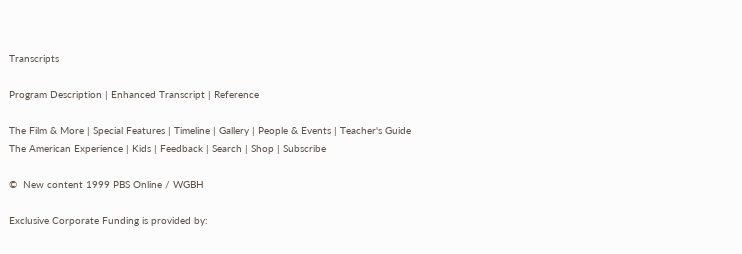Transcripts

Program Description | Enhanced Transcript | Reference

The Film & More | Special Features | Timeline | Gallery | People & Events | Teacher's Guide
The American Experience | Kids | Feedback | Search | Shop | Subscribe

©  New content 1999 PBS Online / WGBH

Exclusive Corporate Funding is provided by: